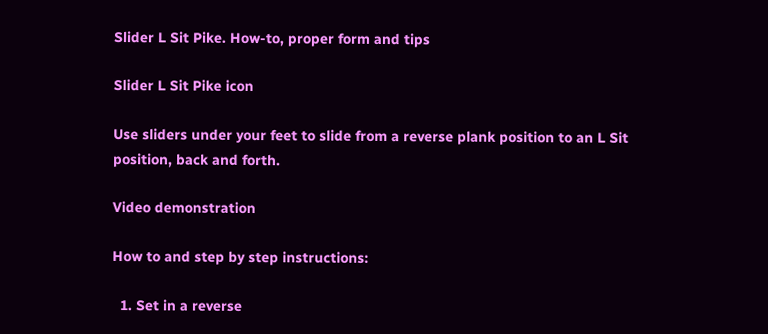Slider L Sit Pike. How-to, proper form and tips

Slider L Sit Pike icon

Use sliders under your feet to slide from a reverse plank position to an L Sit position, back and forth.

Video demonstration

How to and step by step instructions:

  1. Set in a reverse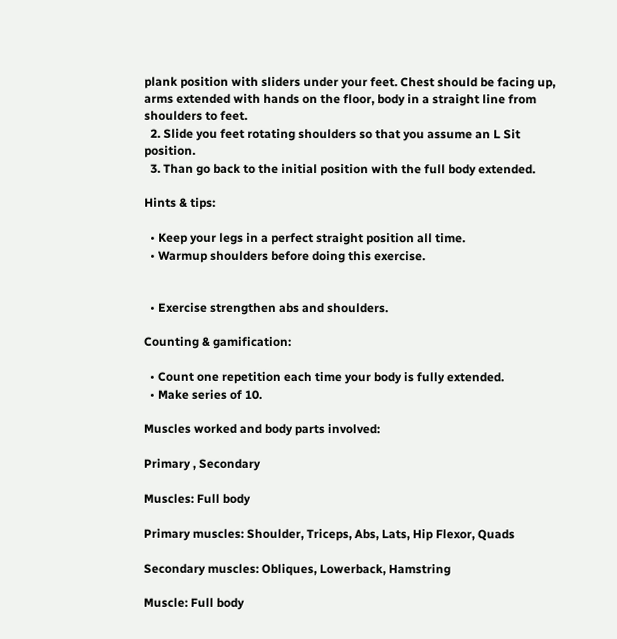plank position with sliders under your feet. Chest should be facing up, arms extended with hands on the floor, body in a straight line from shoulders to feet.
  2. Slide you feet rotating shoulders so that you assume an L Sit position.
  3. Than go back to the initial position with the full body extended.

Hints & tips:

  • Keep your legs in a perfect straight position all time.
  • Warmup shoulders before doing this exercise.


  • Exercise strengthen abs and shoulders.

Counting & gamification:

  • Count one repetition each time your body is fully extended.
  • Make series of 10.

Muscles worked and body parts involved:

Primary , Secondary

Muscles: Full body

Primary muscles: Shoulder, Triceps, Abs, Lats, Hip Flexor, Quads

Secondary muscles: Obliques, Lowerback, Hamstring

Muscle: Full body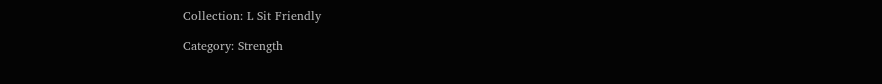Collection: L Sit Friendly

Category: Strength